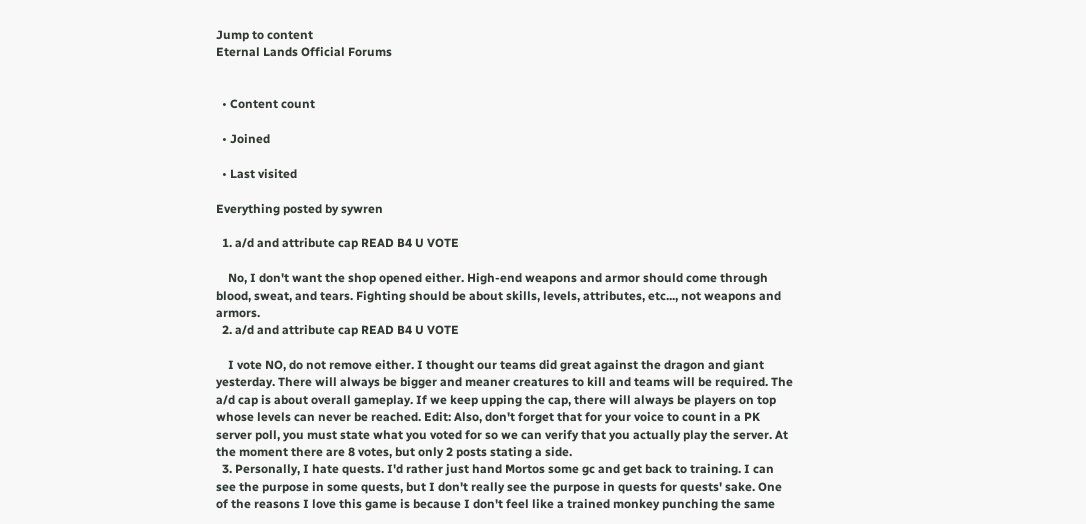Jump to content
Eternal Lands Official Forums


  • Content count

  • Joined

  • Last visited

Everything posted by sywren

  1. a/d and attribute cap READ B4 U VOTE

    No, I don't want the shop opened either. High-end weapons and armor should come through blood, sweat, and tears. Fighting should be about skills, levels, attributes, etc..., not weapons and armors.
  2. a/d and attribute cap READ B4 U VOTE

    I vote NO, do not remove either. I thought our teams did great against the dragon and giant yesterday. There will always be bigger and meaner creatures to kill and teams will be required. The a/d cap is about overall gameplay. If we keep upping the cap, there will always be players on top whose levels can never be reached. Edit: Also, don't forget that for your voice to count in a PK server poll, you must state what you voted for so we can verify that you actually play the server. At the moment there are 8 votes, but only 2 posts stating a side.
  3. Personally, I hate quests. I'd rather just hand Mortos some gc and get back to training. I can see the purpose in some quests, but I don't really see the purpose in quests for quests' sake. One of the reasons I love this game is because I don't feel like a trained monkey punching the same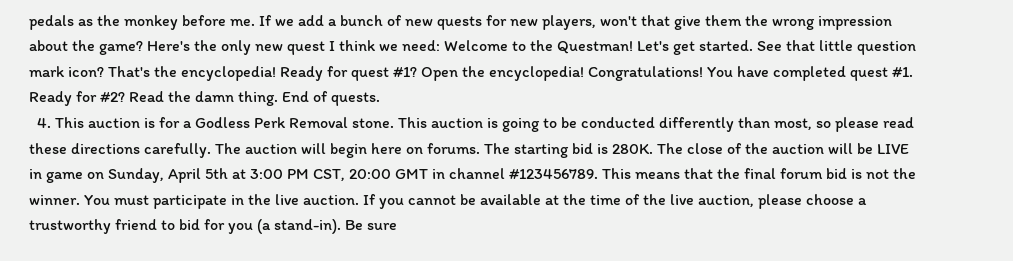pedals as the monkey before me. If we add a bunch of new quests for new players, won't that give them the wrong impression about the game? Here's the only new quest I think we need: Welcome to the Questman! Let's get started. See that little question mark icon? That's the encyclopedia! Ready for quest #1? Open the encyclopedia! Congratulations! You have completed quest #1. Ready for #2? Read the damn thing. End of quests.
  4. This auction is for a Godless Perk Removal stone. This auction is going to be conducted differently than most, so please read these directions carefully. The auction will begin here on forums. The starting bid is 280K. The close of the auction will be LIVE in game on Sunday, April 5th at 3:00 PM CST, 20:00 GMT in channel #123456789. This means that the final forum bid is not the winner. You must participate in the live auction. If you cannot be available at the time of the live auction, please choose a trustworthy friend to bid for you (a stand-in). Be sure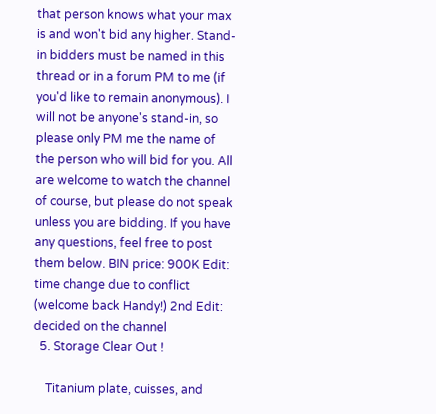that person knows what your max is and won't bid any higher. Stand-in bidders must be named in this thread or in a forum PM to me (if you'd like to remain anonymous). I will not be anyone's stand-in, so please only PM me the name of the person who will bid for you. All are welcome to watch the channel of course, but please do not speak unless you are bidding. If you have any questions, feel free to post them below. BIN price: 900K Edit: time change due to conflict (welcome back Handy!) 2nd Edit: decided on the channel
  5. Storage Clear Out !

    Titanium plate, cuisses, and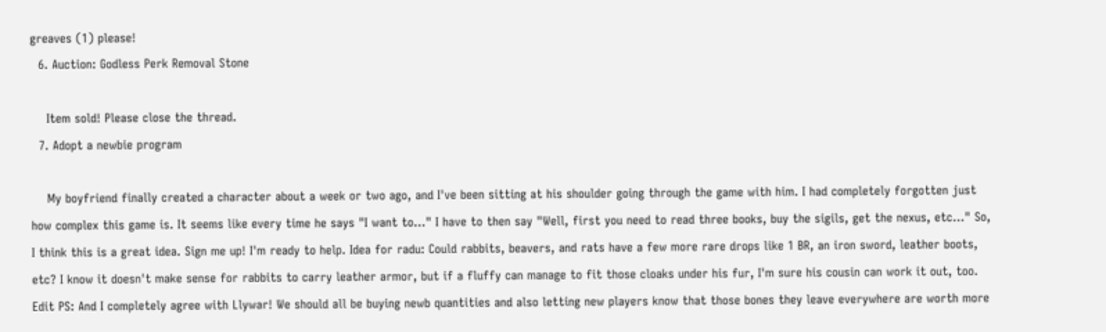greaves (1) please!
  6. Auction: Godless Perk Removal Stone

    Item sold! Please close the thread.
  7. Adopt a newbie program

    My boyfriend finally created a character about a week or two ago, and I've been sitting at his shoulder going through the game with him. I had completely forgotten just how complex this game is. It seems like every time he says "I want to..." I have to then say "Well, first you need to read three books, buy the sigils, get the nexus, etc..." So, I think this is a great idea. Sign me up! I'm ready to help. Idea for radu: Could rabbits, beavers, and rats have a few more rare drops like 1 BR, an iron sword, leather boots, etc? I know it doesn't make sense for rabbits to carry leather armor, but if a fluffy can manage to fit those cloaks under his fur, I'm sure his cousin can work it out, too. Edit PS: And I completely agree with Llywar! We should all be buying newb quantities and also letting new players know that those bones they leave everywhere are worth more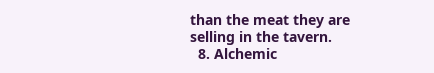than the meat they are selling in the tavern.
  8. Alchemic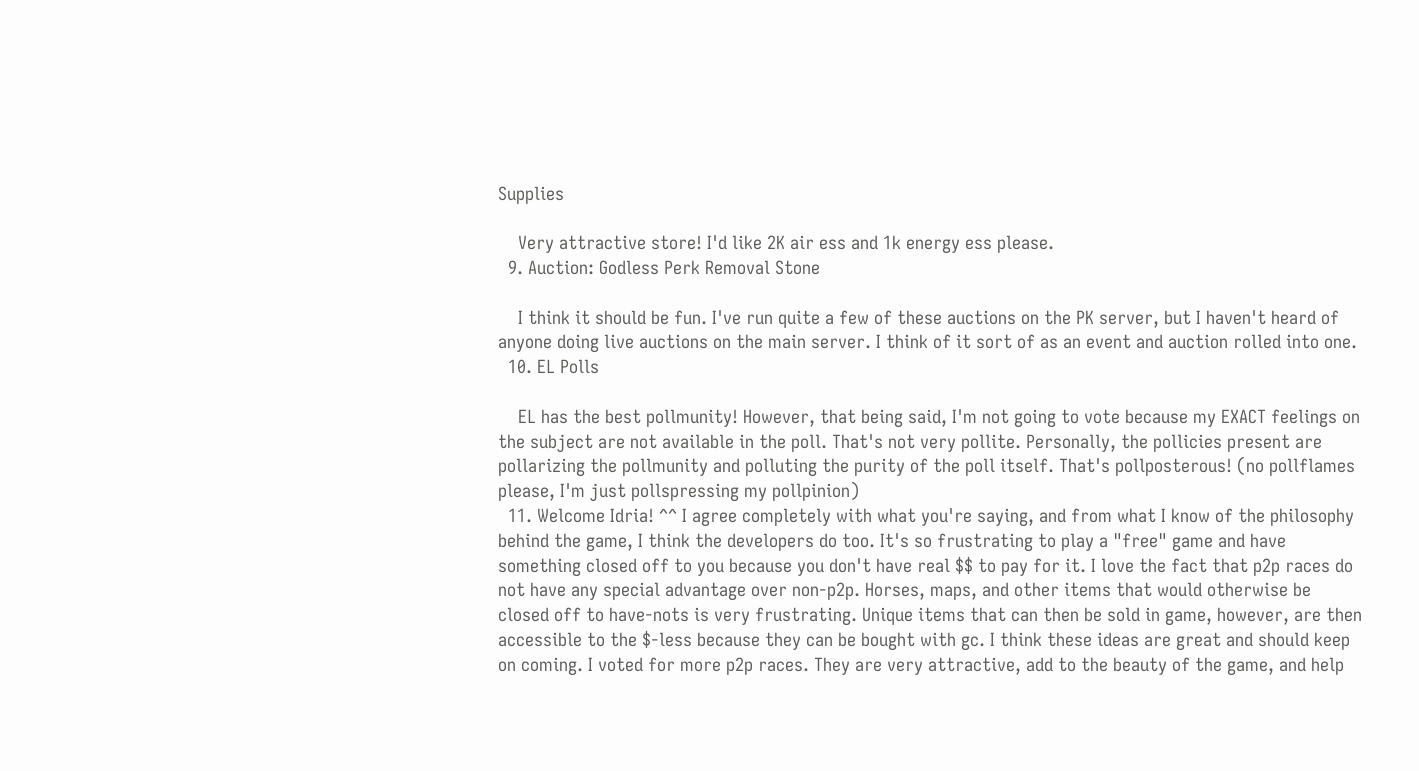Supplies

    Very attractive store! I'd like 2K air ess and 1k energy ess please.
  9. Auction: Godless Perk Removal Stone

    I think it should be fun. I've run quite a few of these auctions on the PK server, but I haven't heard of anyone doing live auctions on the main server. I think of it sort of as an event and auction rolled into one.
  10. EL Polls

    EL has the best pollmunity! However, that being said, I'm not going to vote because my EXACT feelings on the subject are not available in the poll. That's not very pollite. Personally, the pollicies present are pollarizing the pollmunity and polluting the purity of the poll itself. That's pollposterous! (no pollflames please, I'm just pollspressing my pollpinion)
  11. Welcome Idria! ^^ I agree completely with what you're saying, and from what I know of the philosophy behind the game, I think the developers do too. It's so frustrating to play a "free" game and have something closed off to you because you don't have real $$ to pay for it. I love the fact that p2p races do not have any special advantage over non-p2p. Horses, maps, and other items that would otherwise be closed off to have-nots is very frustrating. Unique items that can then be sold in game, however, are then accessible to the $-less because they can be bought with gc. I think these ideas are great and should keep on coming. I voted for more p2p races. They are very attractive, add to the beauty of the game, and help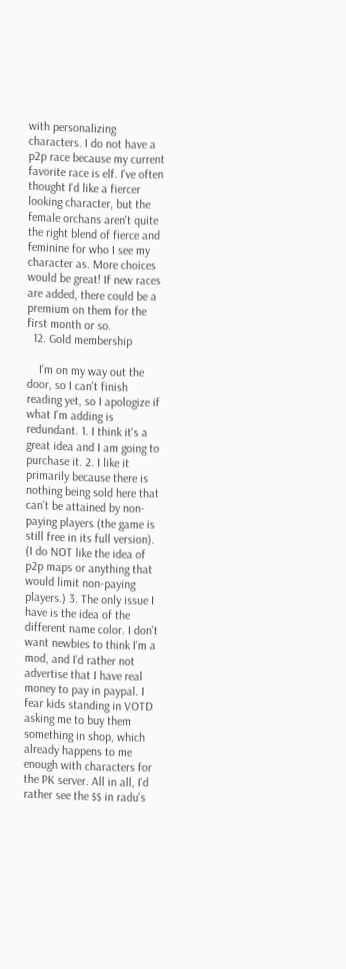with personalizing characters. I do not have a p2p race because my current favorite race is elf. I've often thought I'd like a fiercer looking character, but the female orchans aren't quite the right blend of fierce and feminine for who I see my character as. More choices would be great! If new races are added, there could be a premium on them for the first month or so.
  12. Gold membership

    I'm on my way out the door, so I can't finish reading yet, so I apologize if what I'm adding is redundant. 1. I think it's a great idea and I am going to purchase it. 2. I like it primarily because there is nothing being sold here that can't be attained by non-paying players (the game is still free in its full version). (I do NOT like the idea of p2p maps or anything that would limit non-paying players.) 3. The only issue I have is the idea of the different name color. I don't want newbies to think I'm a mod, and I'd rather not advertise that I have real money to pay in paypal. I fear kids standing in VOTD asking me to buy them something in shop, which already happens to me enough with characters for the PK server. All in all, I'd rather see the $$ in radu's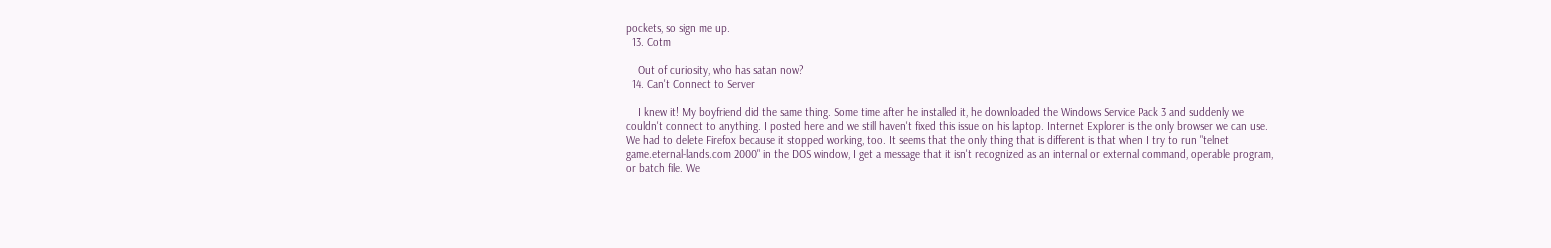pockets, so sign me up.
  13. Cotm

    Out of curiosity, who has satan now?
  14. Can't Connect to Server

    I knew it! My boyfriend did the same thing. Some time after he installed it, he downloaded the Windows Service Pack 3 and suddenly we couldn't connect to anything. I posted here and we still haven't fixed this issue on his laptop. Internet Explorer is the only browser we can use. We had to delete Firefox because it stopped working, too. It seems that the only thing that is different is that when I try to run "telnet game.eternal-lands.com 2000" in the DOS window, I get a message that it isn't recognized as an internal or external command, operable program, or batch file. We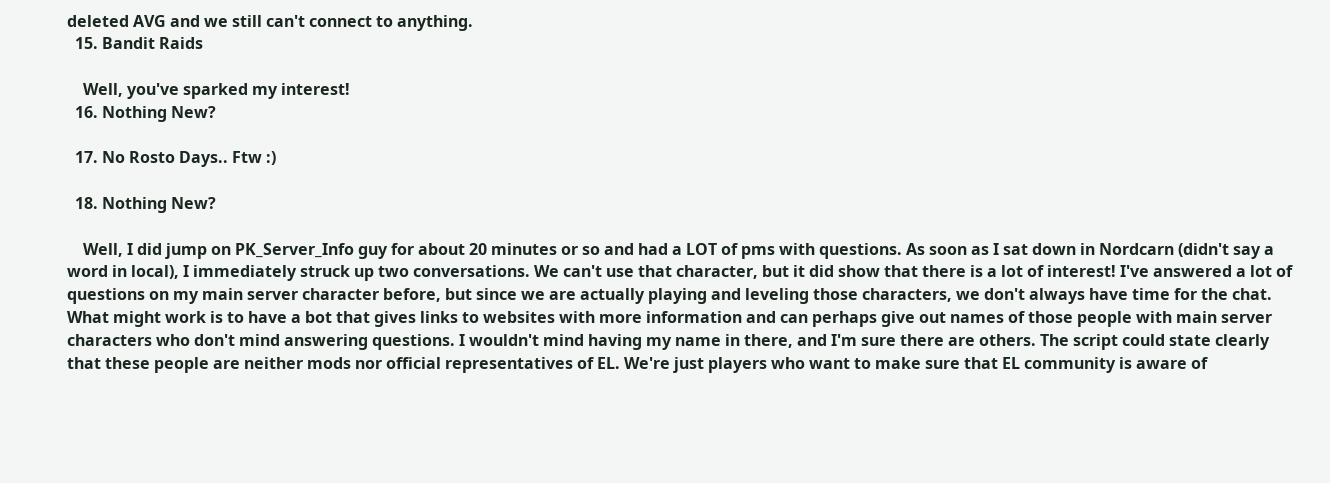deleted AVG and we still can't connect to anything.
  15. Bandit Raids

    Well, you've sparked my interest!
  16. Nothing New?

  17. No Rosto Days.. Ftw :)

  18. Nothing New?

    Well, I did jump on PK_Server_Info guy for about 20 minutes or so and had a LOT of pms with questions. As soon as I sat down in Nordcarn (didn't say a word in local), I immediately struck up two conversations. We can't use that character, but it did show that there is a lot of interest! I've answered a lot of questions on my main server character before, but since we are actually playing and leveling those characters, we don't always have time for the chat. What might work is to have a bot that gives links to websites with more information and can perhaps give out names of those people with main server characters who don't mind answering questions. I wouldn't mind having my name in there, and I'm sure there are others. The script could state clearly that these people are neither mods nor official representatives of EL. We're just players who want to make sure that EL community is aware of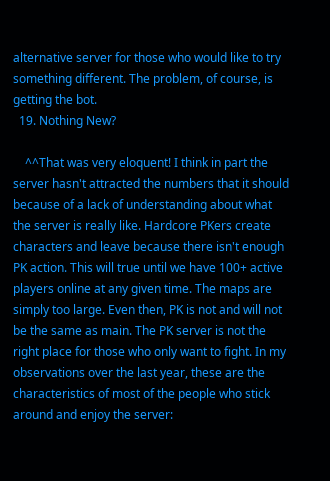alternative server for those who would like to try something different. The problem, of course, is getting the bot.
  19. Nothing New?

    ^^That was very eloquent! I think in part the server hasn't attracted the numbers that it should because of a lack of understanding about what the server is really like. Hardcore PKers create characters and leave because there isn't enough PK action. This will true until we have 100+ active players online at any given time. The maps are simply too large. Even then, PK is not and will not be the same as main. The PK server is not the right place for those who only want to fight. In my observations over the last year, these are the characteristics of most of the people who stick around and enjoy the server: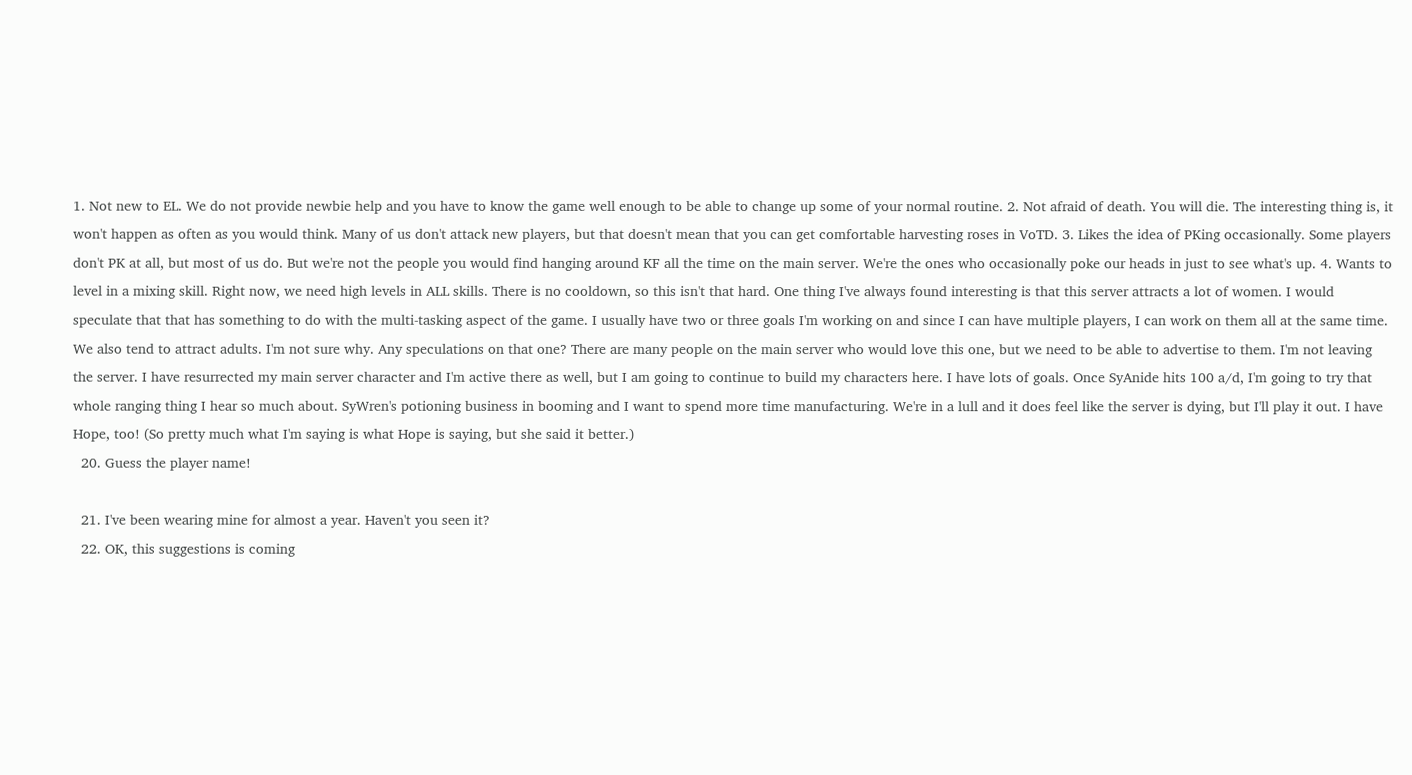1. Not new to EL. We do not provide newbie help and you have to know the game well enough to be able to change up some of your normal routine. 2. Not afraid of death. You will die. The interesting thing is, it won't happen as often as you would think. Many of us don't attack new players, but that doesn't mean that you can get comfortable harvesting roses in VoTD. 3. Likes the idea of PKing occasionally. Some players don't PK at all, but most of us do. But we're not the people you would find hanging around KF all the time on the main server. We're the ones who occasionally poke our heads in just to see what's up. 4. Wants to level in a mixing skill. Right now, we need high levels in ALL skills. There is no cooldown, so this isn't that hard. One thing I've always found interesting is that this server attracts a lot of women. I would speculate that that has something to do with the multi-tasking aspect of the game. I usually have two or three goals I'm working on and since I can have multiple players, I can work on them all at the same time. We also tend to attract adults. I'm not sure why. Any speculations on that one? There are many people on the main server who would love this one, but we need to be able to advertise to them. I'm not leaving the server. I have resurrected my main server character and I'm active there as well, but I am going to continue to build my characters here. I have lots of goals. Once SyAnide hits 100 a/d, I'm going to try that whole ranging thing I hear so much about. SyWren's potioning business in booming and I want to spend more time manufacturing. We're in a lull and it does feel like the server is dying, but I'll play it out. I have Hope, too! (So pretty much what I'm saying is what Hope is saying, but she said it better.)
  20. Guess the player name!

  21. I've been wearing mine for almost a year. Haven't you seen it?
  22. OK, this suggestions is coming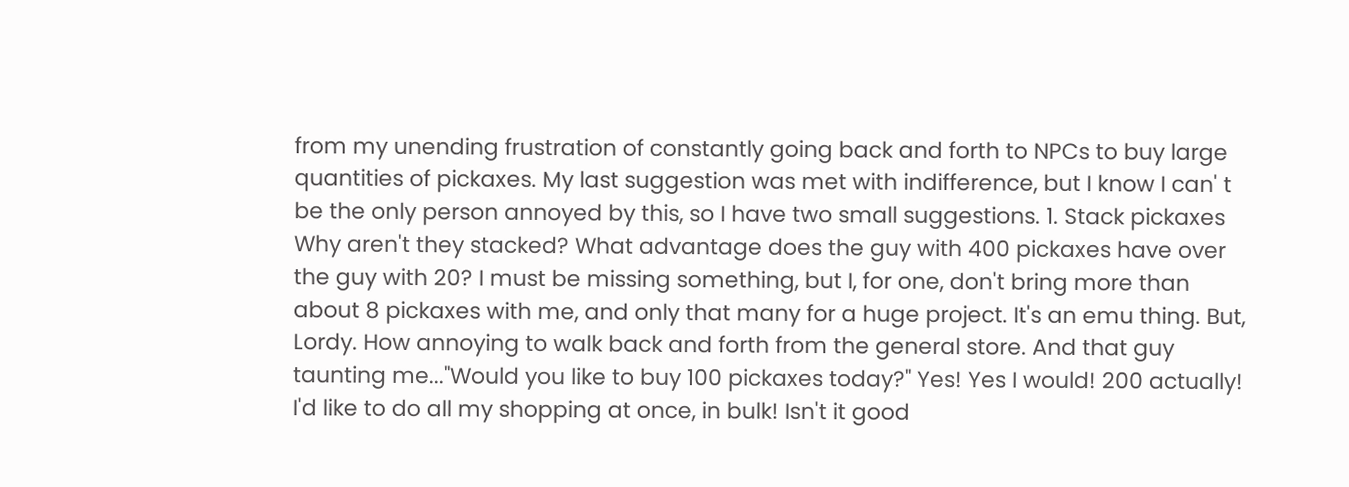from my unending frustration of constantly going back and forth to NPCs to buy large quantities of pickaxes. My last suggestion was met with indifference, but I know I can' t be the only person annoyed by this, so I have two small suggestions. 1. Stack pickaxes Why aren't they stacked? What advantage does the guy with 400 pickaxes have over the guy with 20? I must be missing something, but I, for one, don't bring more than about 8 pickaxes with me, and only that many for a huge project. It's an emu thing. But, Lordy. How annoying to walk back and forth from the general store. And that guy taunting me..."Would you like to buy 100 pickaxes today?" Yes! Yes I would! 200 actually! I'd like to do all my shopping at once, in bulk! Isn't it good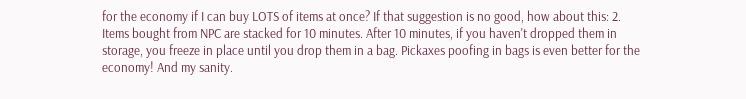for the economy if I can buy LOTS of items at once? If that suggestion is no good, how about this: 2. Items bought from NPC are stacked for 10 minutes. After 10 minutes, if you haven't dropped them in storage, you freeze in place until you drop them in a bag. Pickaxes poofing in bags is even better for the economy! And my sanity.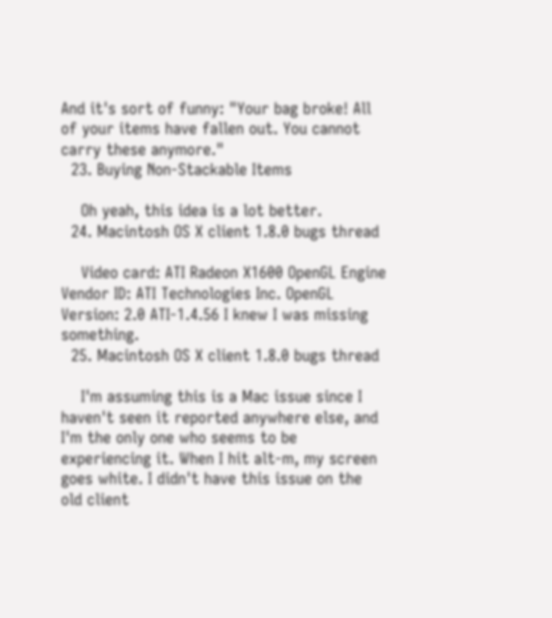And it's sort of funny: "Your bag broke! All of your items have fallen out. You cannot carry these anymore."
  23. Buying Non-Stackable Items

    Oh yeah, this idea is a lot better.
  24. Macintosh OS X client 1.8.0 bugs thread

    Video card: ATI Radeon X1600 OpenGL Engine Vendor ID: ATI Technologies Inc. OpenGL Version: 2.0 ATI-1.4.56 I knew I was missing something.
  25. Macintosh OS X client 1.8.0 bugs thread

    I'm assuming this is a Mac issue since I haven't seen it reported anywhere else, and I'm the only one who seems to be experiencing it. When I hit alt-m, my screen goes white. I didn't have this issue on the old client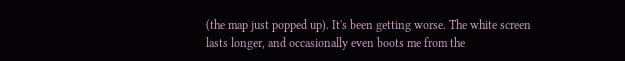(the map just popped up). It's been getting worse. The white screen lasts longer, and occasionally even boots me from the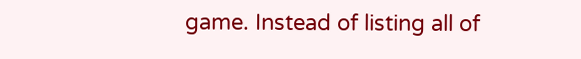game. Instead of listing all of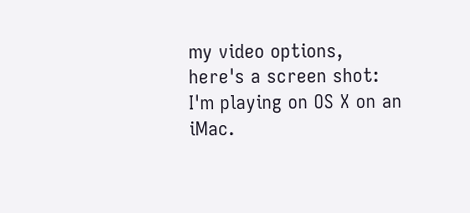my video options, here's a screen shot: I'm playing on OS X on an iMac.